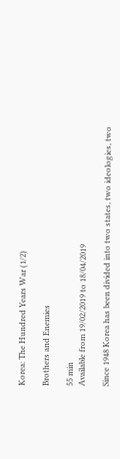Korea: The Hundred Years War (1/2)

Brothers and Enemies

55 min
Available from 19/02/2019 to 18/04/2019

Since 1948 Korea has been divided into two states, two ideologies, two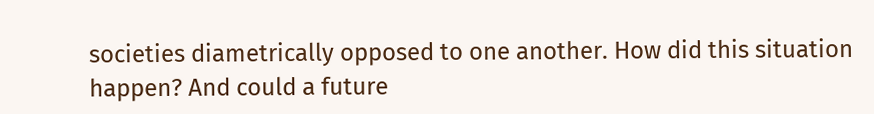societies diametrically opposed to one another. How did this situation happen? And could a future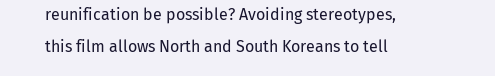reunification be possible? Avoiding stereotypes, this film allows North and South Koreans to tell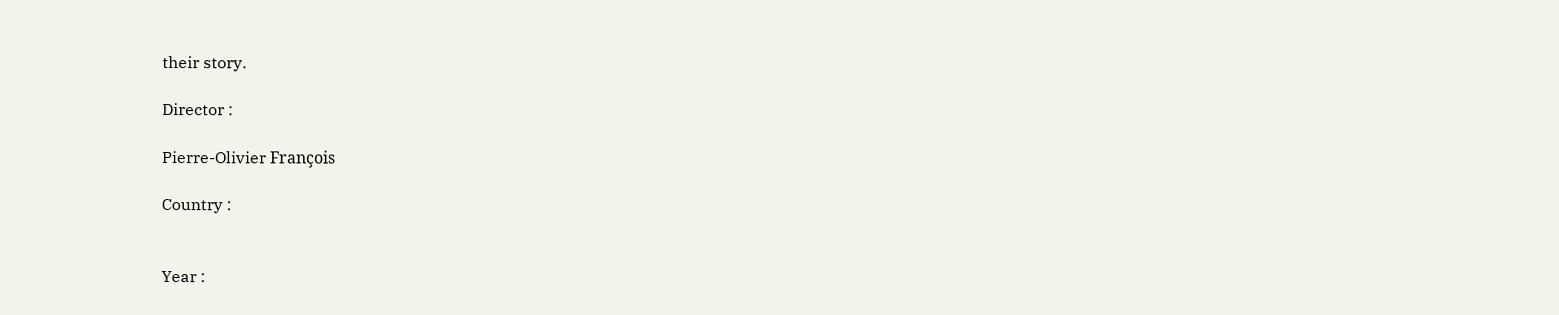their story.

Director :

Pierre-Olivier François

Country :


Year :